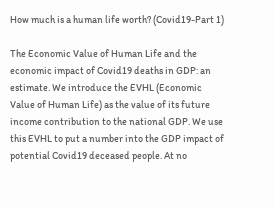How much is a human life worth? (Covid19-Part 1)

The Economic Value of Human Life and the economic impact of Covid19 deaths in GDP: an estimate. We introduce the EVHL (Economic Value of Human Life) as the value of its future income contribution to the national GDP. We use this EVHL to put a number into the GDP impact of potential Covid19 deceased people. At no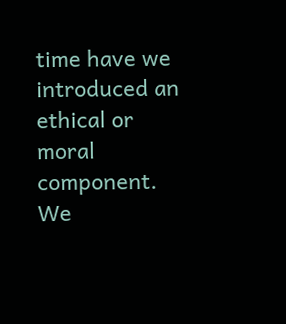time have we introduced an ethical or moral component. We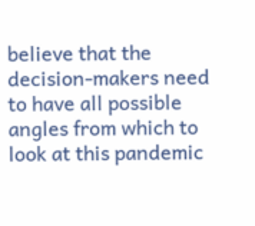believe that the decision-makers need to have all possible angles from which to look at this pandemic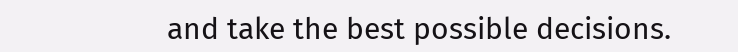and take the best possible decisions.